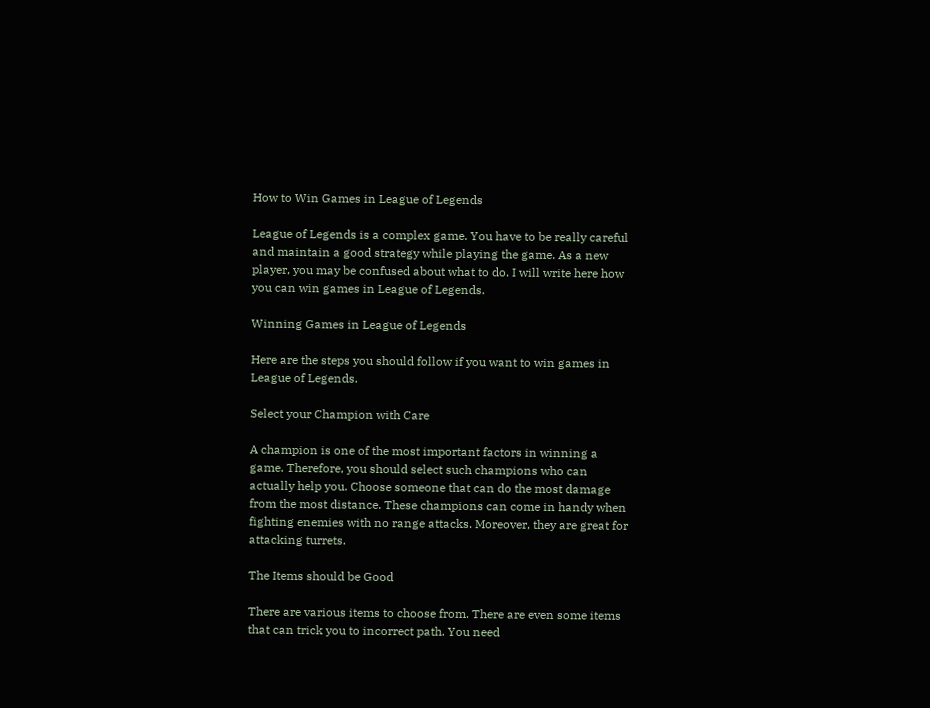How to Win Games in League of Legends

League of Legends is a complex game. You have to be really careful and maintain a good strategy while playing the game. As a new player, you may be confused about what to do. I will write here how you can win games in League of Legends.

Winning Games in League of Legends

Here are the steps you should follow if you want to win games in League of Legends.

Select your Champion with Care

A champion is one of the most important factors in winning a game. Therefore, you should select such champions who can actually help you. Choose someone that can do the most damage from the most distance. These champions can come in handy when fighting enemies with no range attacks. Moreover, they are great for attacking turrets.

The Items should be Good

There are various items to choose from. There are even some items that can trick you to incorrect path. You need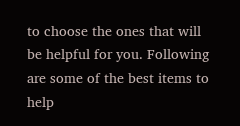to choose the ones that will be helpful for you. Following are some of the best items to help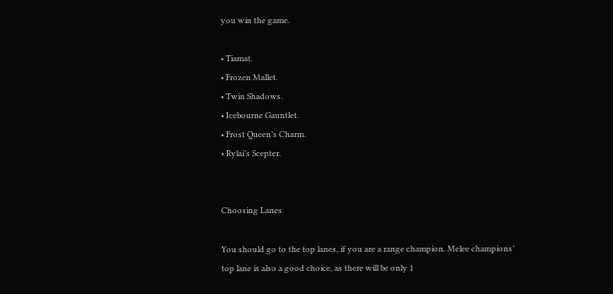you win the game.

• Tiamat.
• Frozen Mallet.
• Twin Shadows.
• Icebourne Gauntlet.
• Frost Queen’s Charm.
• Rylai’s Scepter.


Choosing Lanes

You should go to the top lanes, if you are a range champion. Melee champions’ top lane is also a good choice, as there will be only 1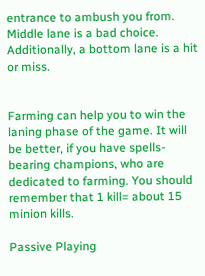entrance to ambush you from. Middle lane is a bad choice. Additionally, a bottom lane is a hit or miss.


Farming can help you to win the laning phase of the game. It will be better, if you have spells-bearing champions, who are dedicated to farming. You should remember that 1 kill= about 15 minion kills.

Passive Playing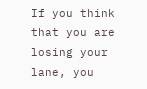If you think that you are losing your lane, you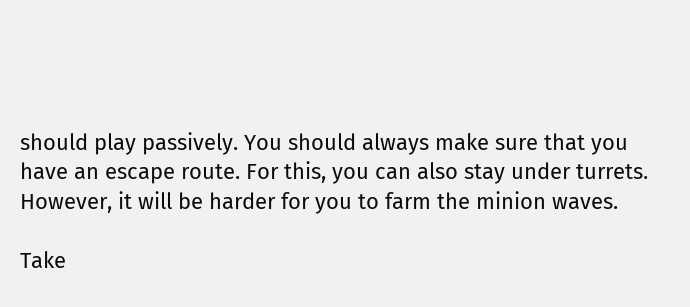should play passively. You should always make sure that you have an escape route. For this, you can also stay under turrets. However, it will be harder for you to farm the minion waves.

Take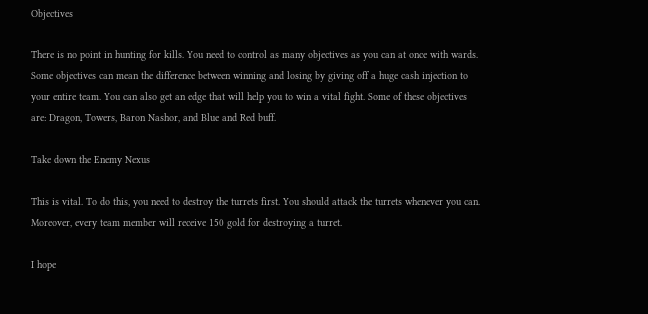Objectives

There is no point in hunting for kills. You need to control as many objectives as you can at once with wards. Some objectives can mean the difference between winning and losing by giving off a huge cash injection to your entire team. You can also get an edge that will help you to win a vital fight. Some of these objectives are: Dragon, Towers, Baron Nashor, and Blue and Red buff.

Take down the Enemy Nexus

This is vital. To do this, you need to destroy the turrets first. You should attack the turrets whenever you can. Moreover, every team member will receive 150 gold for destroying a turret.

I hope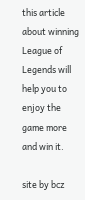this article about winning League of Legends will help you to enjoy the game more and win it.

site by bcz